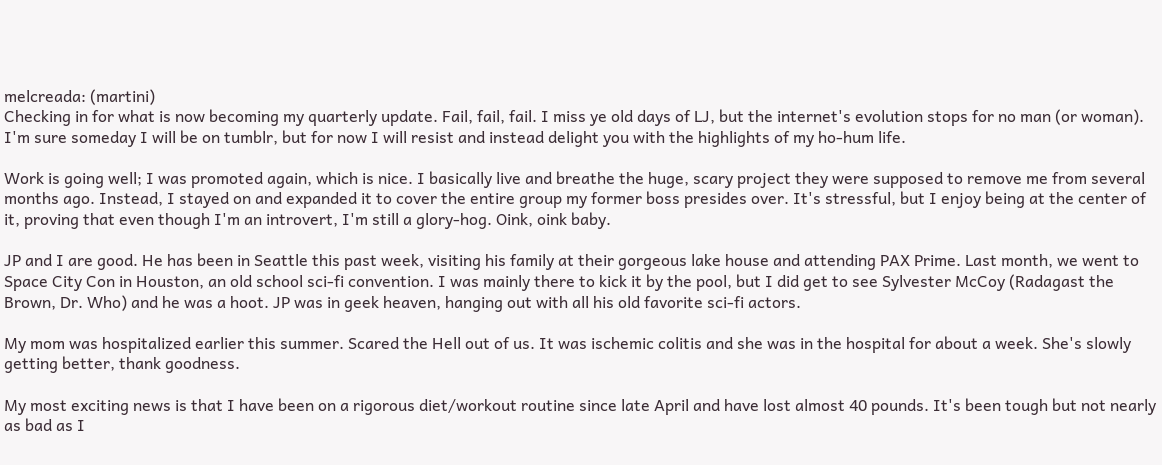melcreada: (martini)
Checking in for what is now becoming my quarterly update. Fail, fail, fail. I miss ye old days of LJ, but the internet's evolution stops for no man (or woman). I'm sure someday I will be on tumblr, but for now I will resist and instead delight you with the highlights of my ho-hum life.

Work is going well; I was promoted again, which is nice. I basically live and breathe the huge, scary project they were supposed to remove me from several months ago. Instead, I stayed on and expanded it to cover the entire group my former boss presides over. It's stressful, but I enjoy being at the center of it, proving that even though I'm an introvert, I'm still a glory-hog. Oink, oink baby.

JP and I are good. He has been in Seattle this past week, visiting his family at their gorgeous lake house and attending PAX Prime. Last month, we went to Space City Con in Houston, an old school sci-fi convention. I was mainly there to kick it by the pool, but I did get to see Sylvester McCoy (Radagast the Brown, Dr. Who) and he was a hoot. JP was in geek heaven, hanging out with all his old favorite sci-fi actors.

My mom was hospitalized earlier this summer. Scared the Hell out of us. It was ischemic colitis and she was in the hospital for about a week. She's slowly getting better, thank goodness.

My most exciting news is that I have been on a rigorous diet/workout routine since late April and have lost almost 40 pounds. It's been tough but not nearly as bad as I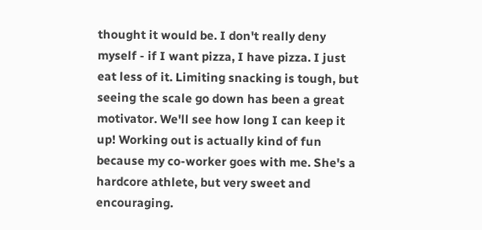thought it would be. I don't really deny myself - if I want pizza, I have pizza. I just eat less of it. Limiting snacking is tough, but seeing the scale go down has been a great motivator. We'll see how long I can keep it up! Working out is actually kind of fun because my co-worker goes with me. She's a hardcore athlete, but very sweet and encouraging.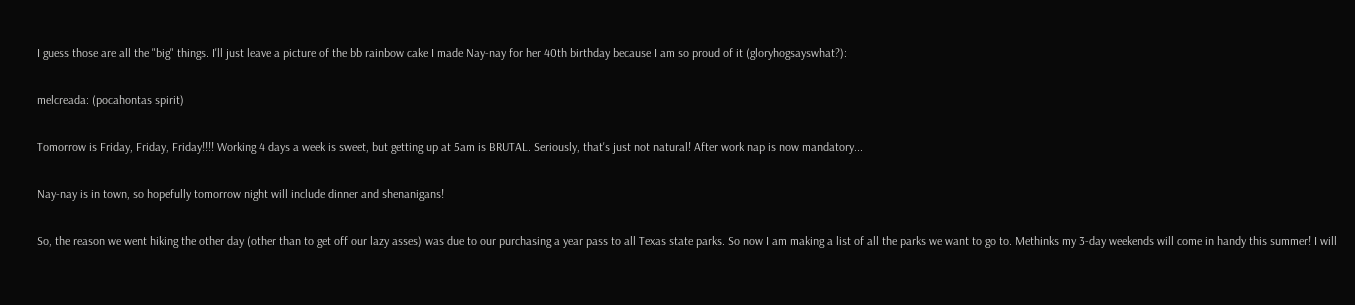I guess those are all the "big" things. I'll just leave a picture of the bb rainbow cake I made Nay-nay for her 40th birthday because I am so proud of it (gloryhogsayswhat?):

melcreada: (pocahontas spirit)

Tomorrow is Friday, Friday, Friday!!!! Working 4 days a week is sweet, but getting up at 5am is BRUTAL. Seriously, that's just not natural! After work nap is now mandatory...

Nay-nay is in town, so hopefully tomorrow night will include dinner and shenanigans!

So, the reason we went hiking the other day (other than to get off our lazy asses) was due to our purchasing a year pass to all Texas state parks. So now I am making a list of all the parks we want to go to. Methinks my 3-day weekends will come in handy this summer! I will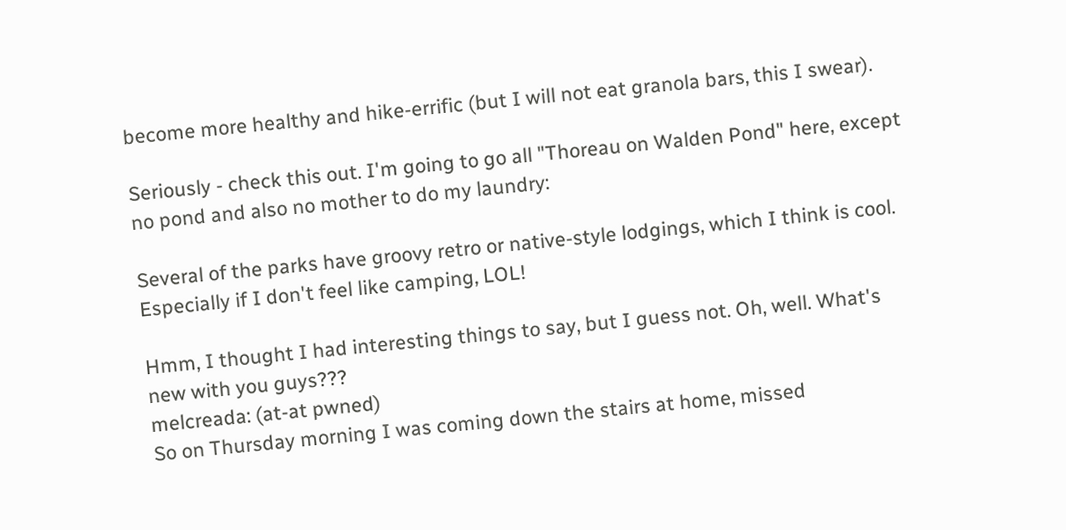become more healthy and hike-errific (but I will not eat granola bars, this I swear).

Seriously - check this out. I'm going to go all "Thoreau on Walden Pond" here, except no pond and also no mother to do my laundry:

Several of the parks have groovy retro or native-style lodgings, which I think is cool. Especially if I don't feel like camping, LOL!

Hmm, I thought I had interesting things to say, but I guess not. Oh, well. What's new with you guys???
melcreada: (at-at pwned)
So on Thursday morning I was coming down the stairs at home, missed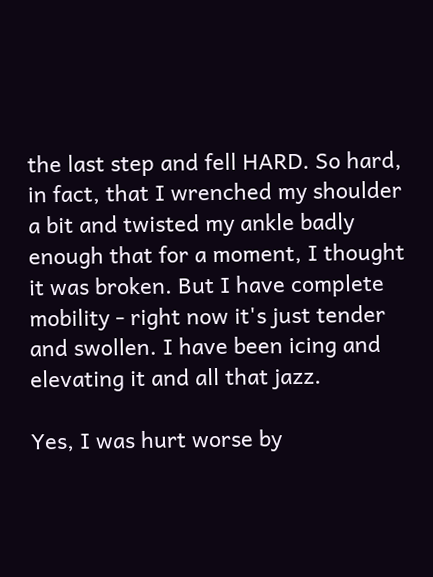the last step and fell HARD. So hard, in fact, that I wrenched my shoulder a bit and twisted my ankle badly enough that for a moment, I thought it was broken. But I have complete mobility - right now it's just tender and swollen. I have been icing and elevating it and all that jazz.

Yes, I was hurt worse by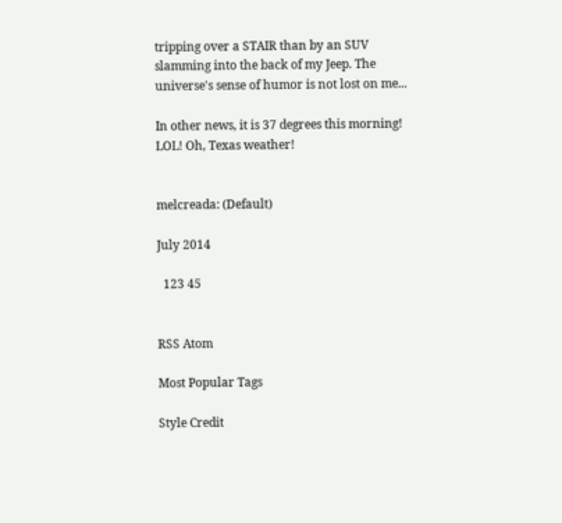tripping over a STAIR than by an SUV slamming into the back of my Jeep. The universe's sense of humor is not lost on me...

In other news, it is 37 degrees this morning! LOL! Oh, Texas weather!


melcreada: (Default)

July 2014

  123 45


RSS Atom

Most Popular Tags

Style Credit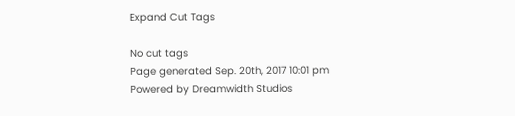Expand Cut Tags

No cut tags
Page generated Sep. 20th, 2017 10:01 pm
Powered by Dreamwidth Studios